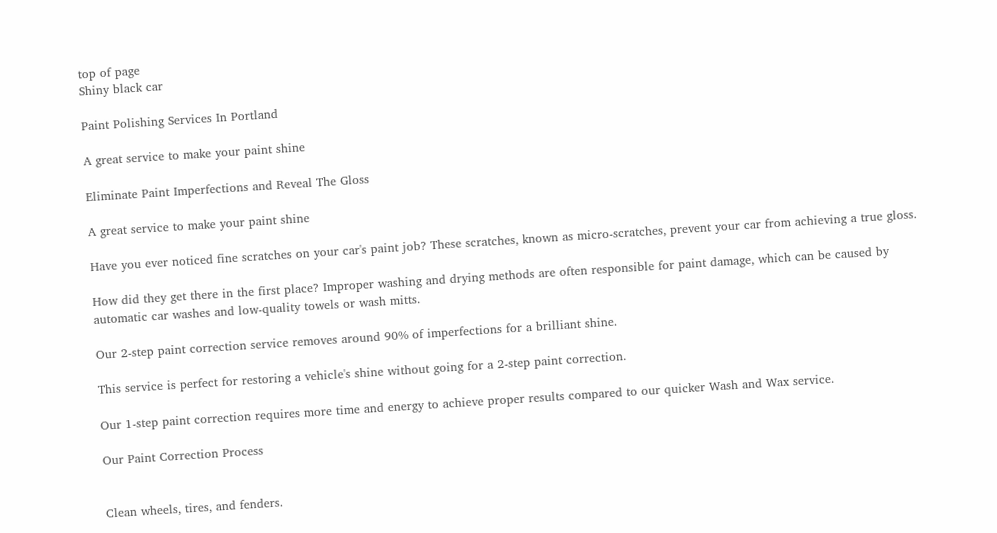top of page
Shiny black car

Paint Polishing Services In Portland

A great service to make your paint shine

Eliminate Paint Imperfections and Reveal The Gloss

A great service to make your paint shine

Have you ever noticed fine scratches on your car's paint job? These scratches, known as micro-scratches, prevent your car from achieving a true gloss.

How did they get there in the first place? Improper washing and drying methods are often responsible for paint damage, which can be caused by automatic car washes and low-quality towels or wash mitts.

Our 2-step paint correction service removes around 90% of imperfections for a brilliant shine.

This service is perfect for restoring a vehicle's shine without going for a 2-step paint correction.

Our 1-step paint correction requires more time and energy to achieve proper results compared to our quicker Wash and Wax service.

Our Paint Correction Process


Clean wheels, tires, and fenders.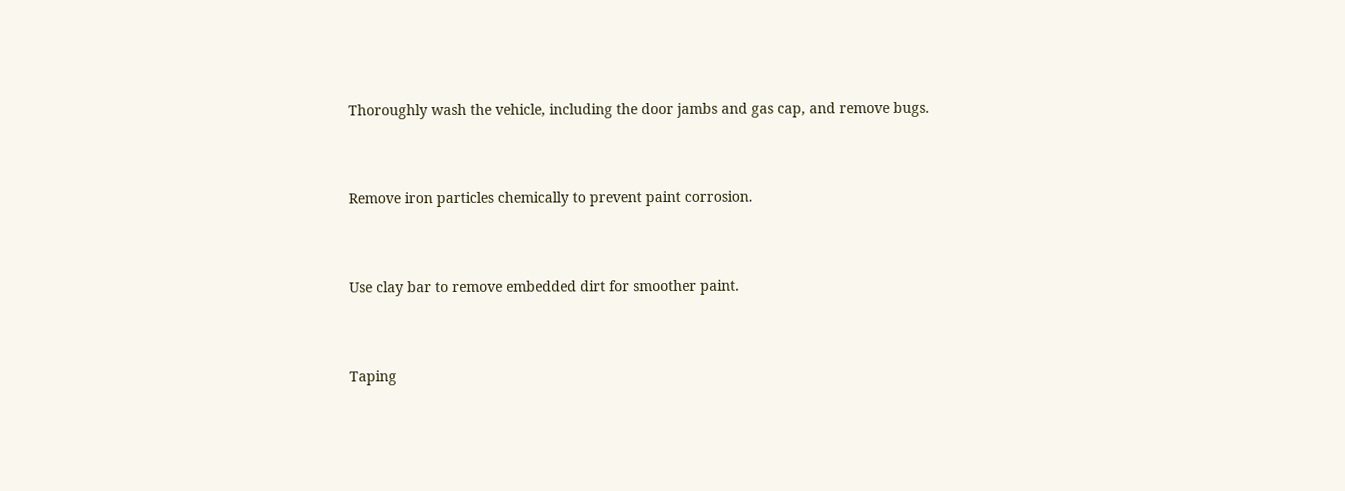Thoroughly wash the vehicle, including the door jambs and gas cap, and remove bugs.


Remove iron particles chemically to prevent paint corrosion.


Use clay bar to remove embedded dirt for smoother paint.


Taping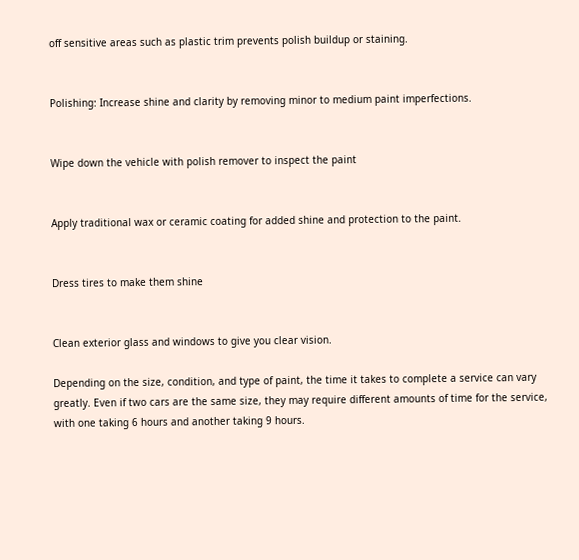off sensitive areas such as plastic trim prevents polish buildup or staining.


Polishing: Increase shine and clarity by removing minor to medium paint imperfections.


Wipe down the vehicle with polish remover to inspect the paint


Apply traditional wax or ceramic coating for added shine and protection to the paint.


Dress tires to make them shine


Clean exterior glass and windows to give you clear vision.

Depending on the size, condition, and type of paint, the time it takes to complete a service can vary greatly. Even if two cars are the same size, they may require different amounts of time for the service, with one taking 6 hours and another taking 9 hours.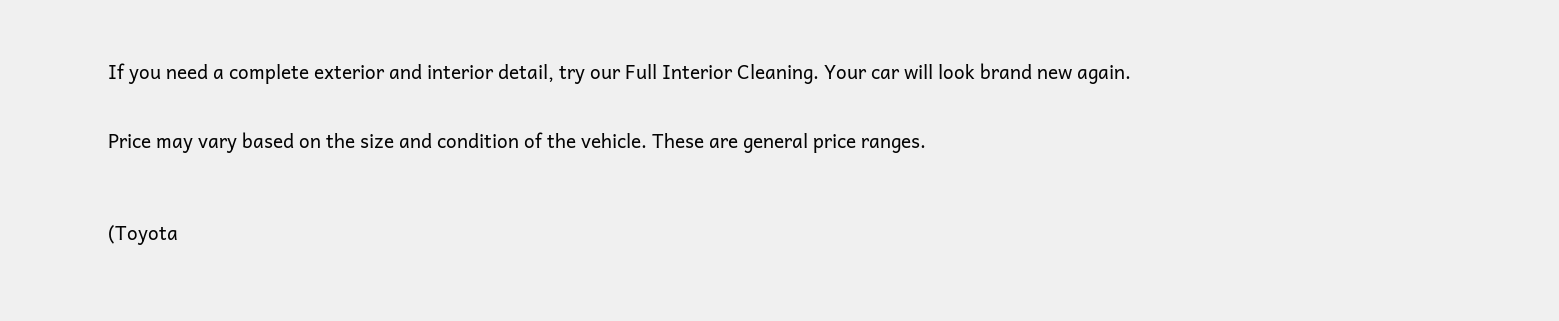If you need a complete exterior and interior detail, try our Full Interior Cleaning. Your car will look brand new again.


Price may vary based on the size and condition of the vehicle. These are general price ranges.



(Toyota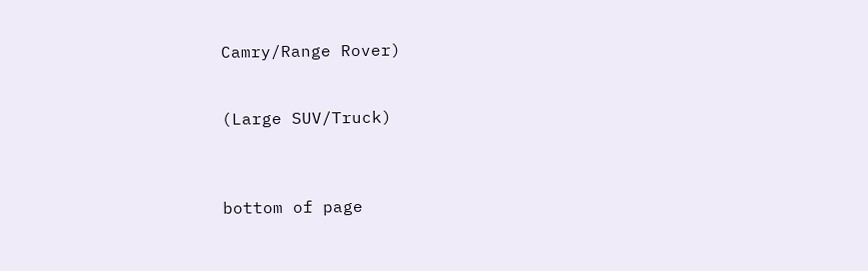Camry/Range Rover)


(Large SUV/Truck)



bottom of page